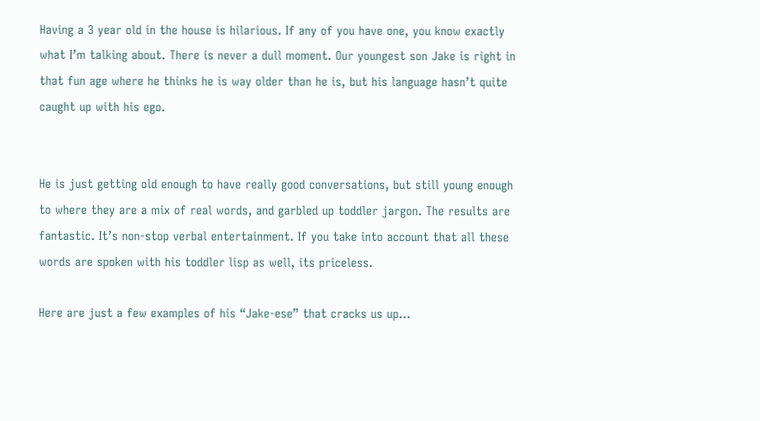Having a 3 year old in the house is hilarious. If any of you have one, you know exactly what I’m talking about. There is never a dull moment. Our youngest son Jake is right in that fun age where he thinks he is way older than he is, but his language hasn’t quite caught up with his ego.


He is just getting old enough to have really good conversations, but still young enough to where they are a mix of real words, and garbled up toddler jargon. The results are fantastic. It’s non-stop verbal entertainment. If you take into account that all these words are spoken with his toddler lisp as well, its priceless.

Here are just a few examples of his “Jake-ese” that cracks us up…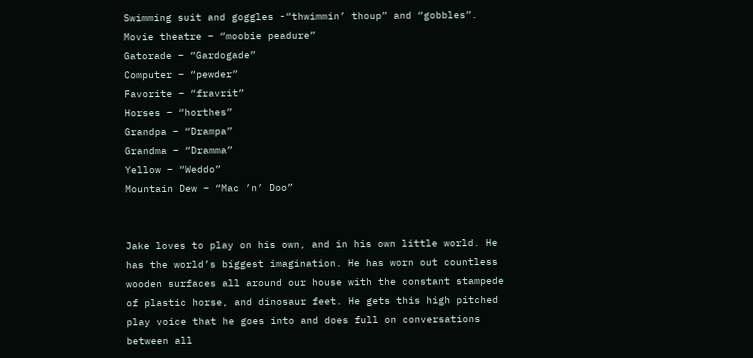Swimming suit and goggles -“thwimmin’ thoup” and “gobbles”.
Movie theatre – “moobie peadure”
Gatorade – “Gardogade”
Computer – “pewder”
Favorite – “fravrit”
Horses – “horthes”
Grandpa – “Drampa”
Grandma – “Dramma”
Yellow – “Weddo”
Mountain Dew – “Mac ’n’ Doo”


Jake loves to play on his own, and in his own little world. He has the world’s biggest imagination. He has worn out countless wooden surfaces all around our house with the constant stampede of plastic horse, and dinosaur feet. He gets this high pitched play voice that he goes into and does full on conversations between all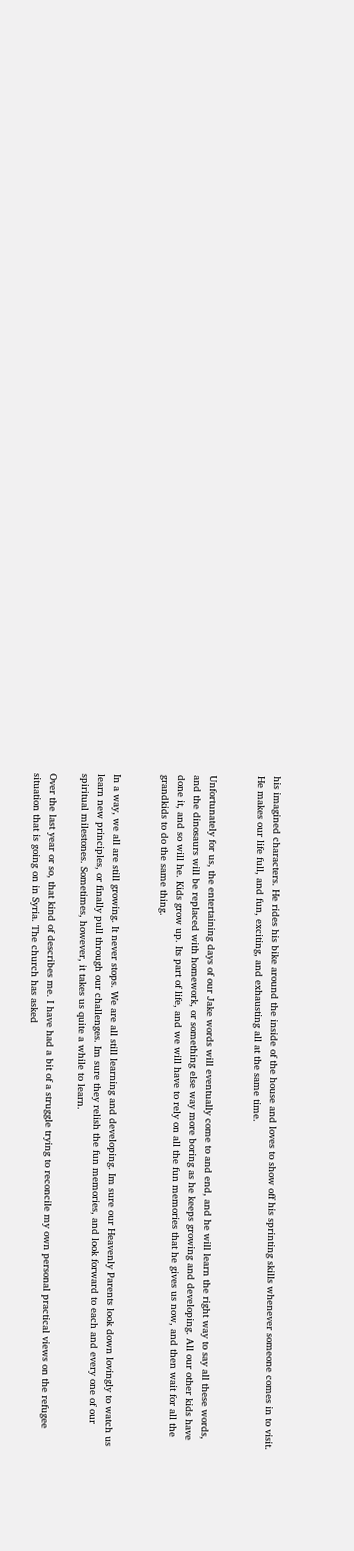his imagined characters. He rides his bike around the inside of the house and loves to show off his sprinting skills whenever someone comes in to visit. He makes our life full, and fun, exciting, and exhausting all at the same time.


Unfortunately for us, the entertaining days of our Jake words will eventually come to and end, and he will learn the right way to say all these words, and the dinosaurs will be replaced with homework, or something else way more boring as he keeps growing and developing. All our other kids have done it, and so will he. Kids grow up. Its part of life, and we will have to rely on all the fun memories that he gives us now, and then wait for all the grandkids to do the same thing.


In a way, we all are still growing. It never stops. We are all still learning and developing. Im sure our Heavenly Parents look down lovingly to watch us learn new principles, or finally pull through our challenges. Im sure they relish the fun memories, and look forward to each and every one of our spiritual milestones. Sometimes, however, it takes us quite a while to learn.

Over the last year or so, that kind of describes me. I have had a bit of a struggle trying to reconcile my own personal practical views on the refugee situation that is going on in Syria. The church has asked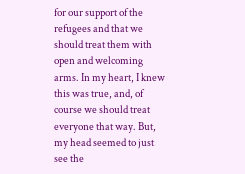for our support of the refugees and that we should treat them with open and welcoming arms. In my heart, I knew this was true, and, of course we should treat everyone that way. But, my head seemed to just see the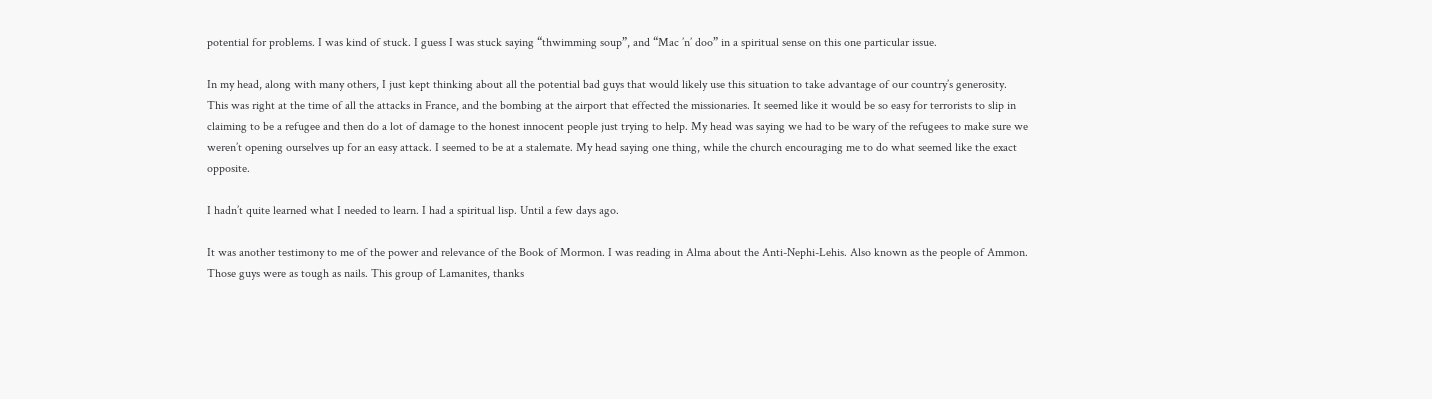potential for problems. I was kind of stuck. I guess I was stuck saying “thwimming soup”, and “Mac ’n’ doo” in a spiritual sense on this one particular issue.

In my head, along with many others, I just kept thinking about all the potential bad guys that would likely use this situation to take advantage of our country’s generosity. This was right at the time of all the attacks in France, and the bombing at the airport that effected the missionaries. It seemed like it would be so easy for terrorists to slip in claiming to be a refugee and then do a lot of damage to the honest innocent people just trying to help. My head was saying we had to be wary of the refugees to make sure we weren’t opening ourselves up for an easy attack. I seemed to be at a stalemate. My head saying one thing, while the church encouraging me to do what seemed like the exact opposite.

I hadn’t quite learned what I needed to learn. I had a spiritual lisp. Until a few days ago.

It was another testimony to me of the power and relevance of the Book of Mormon. I was reading in Alma about the Anti-Nephi-Lehis. Also known as the people of Ammon. Those guys were as tough as nails. This group of Lamanites, thanks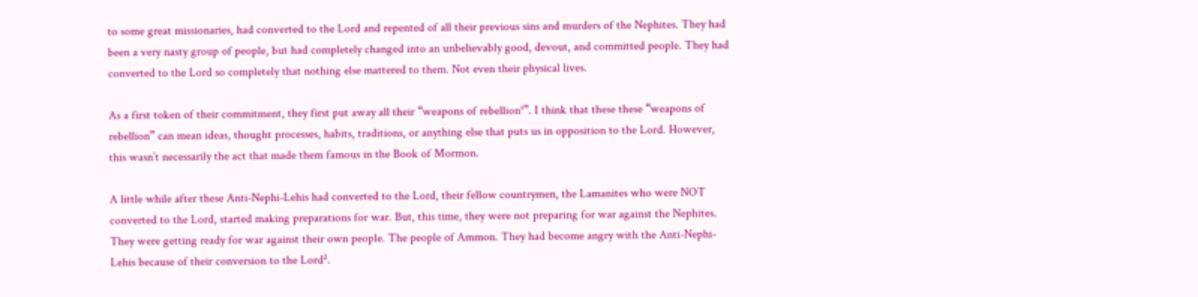to some great missionaries, had converted to the Lord and repented of all their previous sins and murders of the Nephites. They had been a very nasty group of people, but had completely changed into an unbelievably good, devout, and committed people. They had converted to the Lord so completely that nothing else mattered to them. Not even their physical lives.

As a first token of their commitment, they first put away all their “weapons of rebellion¹”. I think that these these “weapons of rebellion” can mean ideas, thought processes, habits, traditions, or anything else that puts us in opposition to the Lord. However, this wasn’t necessarily the act that made them famous in the Book of Mormon.

A little while after these Anti-Nephi-Lehis had converted to the Lord, their fellow countrymen, the Lamanites who were NOT converted to the Lord, started making preparations for war. But, this time, they were not preparing for war against the Nephites. They were getting ready for war against their own people. The people of Ammon. They had become angry with the Anti-Nephi-Lehis because of their conversion to the Lord².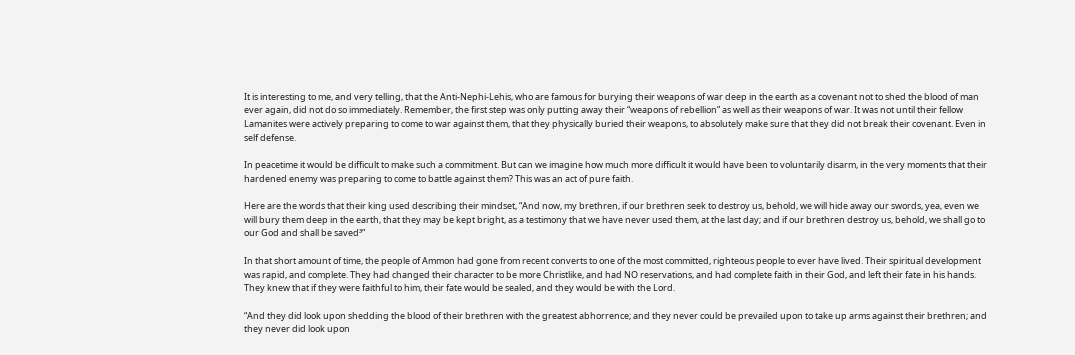It is interesting to me, and very telling, that the Anti-Nephi-Lehis, who are famous for burying their weapons of war deep in the earth as a covenant not to shed the blood of man ever again, did not do so immediately. Remember, the first step was only putting away their “weapons of rebellion” as well as their weapons of war. It was not until their fellow Lamanites were actively preparing to come to war against them, that they physically buried their weapons, to absolutely make sure that they did not break their covenant. Even in self defense.

In peacetime it would be difficult to make such a commitment. But can we imagine how much more difficult it would have been to voluntarily disarm, in the very moments that their hardened enemy was preparing to come to battle against them? This was an act of pure faith.

Here are the words that their king used describing their mindset, “And now, my brethren, if our brethren seek to destroy us, behold, we will hide away our swords, yea, even we will bury them deep in the earth, that they may be kept bright, as a testimony that we have never used them, at the last day; and if our brethren destroy us, behold, we shall go to our God and shall be saved³”

In that short amount of time, the people of Ammon had gone from recent converts to one of the most committed, righteous people to ever have lived. Their spiritual development was rapid, and complete. They had changed their character to be more Christlike, and had NO reservations, and had complete faith in their God, and left their fate in his hands. They knew that if they were faithful to him, their fate would be sealed, and they would be with the Lord.

“And they did look upon shedding the blood of their brethren with the greatest abhorrence; and they never could be prevailed upon to take up arms against their brethren; and they never did look upon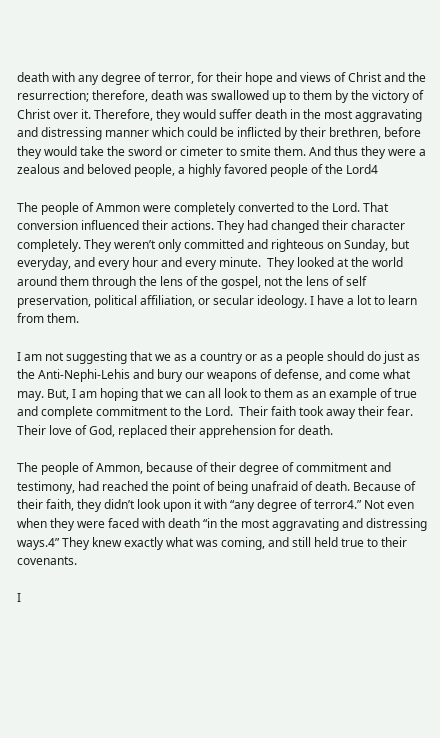death with any degree of terror, for their hope and views of Christ and the resurrection; therefore, death was swallowed up to them by the victory of Christ over it. Therefore, they would suffer death in the most aggravating and distressing manner which could be inflicted by their brethren, before they would take the sword or cimeter to smite them. And thus they were a zealous and beloved people, a highly favored people of the Lord4

The people of Ammon were completely converted to the Lord. That conversion influenced their actions. They had changed their character completely. They weren’t only committed and righteous on Sunday, but everyday, and every hour and every minute.  They looked at the world around them through the lens of the gospel, not the lens of self preservation, political affiliation, or secular ideology. I have a lot to learn from them.

I am not suggesting that we as a country or as a people should do just as the Anti-Nephi-Lehis and bury our weapons of defense, and come what may. But, I am hoping that we can all look to them as an example of true and complete commitment to the Lord.  Their faith took away their fear. Their love of God, replaced their apprehension for death.

The people of Ammon, because of their degree of commitment and testimony, had reached the point of being unafraid of death. Because of their faith, they didn’t look upon it with “any degree of terror4.” Not even when they were faced with death “in the most aggravating and distressing ways.4” They knew exactly what was coming, and still held true to their covenants.

I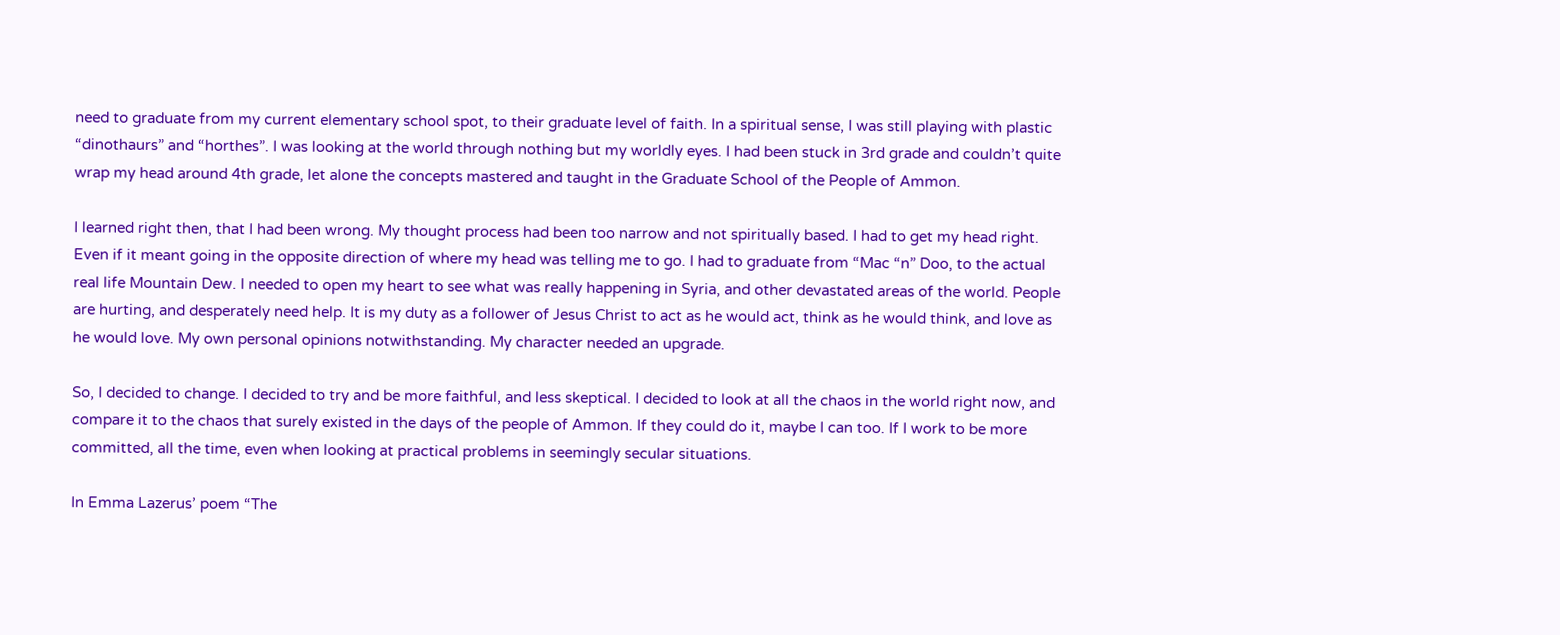need to graduate from my current elementary school spot, to their graduate level of faith. In a spiritual sense, I was still playing with plastic “dinothaurs” and “horthes”. I was looking at the world through nothing but my worldly eyes. I had been stuck in 3rd grade and couldn’t quite wrap my head around 4th grade, let alone the concepts mastered and taught in the Graduate School of the People of Ammon.

I learned right then, that I had been wrong. My thought process had been too narrow and not spiritually based. I had to get my head right. Even if it meant going in the opposite direction of where my head was telling me to go. I had to graduate from “Mac “n” Doo, to the actual real life Mountain Dew. I needed to open my heart to see what was really happening in Syria, and other devastated areas of the world. People are hurting, and desperately need help. It is my duty as a follower of Jesus Christ to act as he would act, think as he would think, and love as he would love. My own personal opinions notwithstanding. My character needed an upgrade.

So, I decided to change. I decided to try and be more faithful, and less skeptical. I decided to look at all the chaos in the world right now, and compare it to the chaos that surely existed in the days of the people of Ammon. If they could do it, maybe I can too. If I work to be more committed, all the time, even when looking at practical problems in seemingly secular situations.

In Emma Lazerus’ poem “The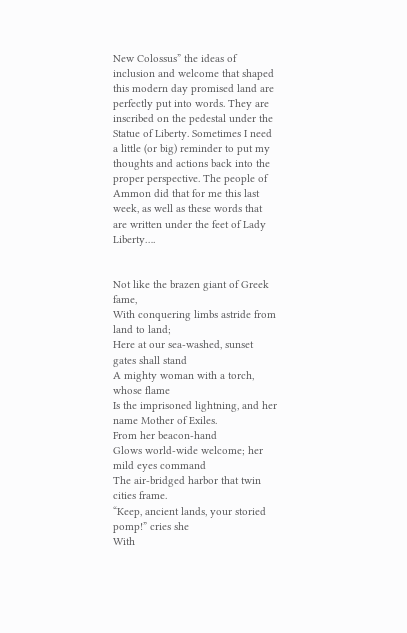New Colossus” the ideas of inclusion and welcome that shaped this modern day promised land are perfectly put into words. They are inscribed on the pedestal under the Statue of Liberty. Sometimes I need a little (or big) reminder to put my thoughts and actions back into the proper perspective. The people of Ammon did that for me this last week, as well as these words that are written under the feet of Lady Liberty….


Not like the brazen giant of Greek fame,
With conquering limbs astride from land to land;
Here at our sea-washed, sunset gates shall stand
A mighty woman with a torch, whose flame
Is the imprisoned lightning, and her name Mother of Exiles.
From her beacon-hand
Glows world-wide welcome; her mild eyes command
The air-bridged harbor that twin cities frame.
“Keep, ancient lands, your storied pomp!” cries she
With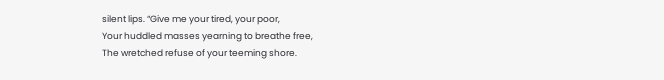silent lips. “Give me your tired, your poor,
Your huddled masses yearning to breathe free,
The wretched refuse of your teeming shore.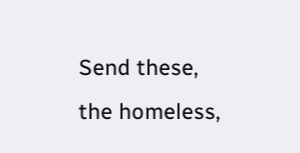Send these, the homeless,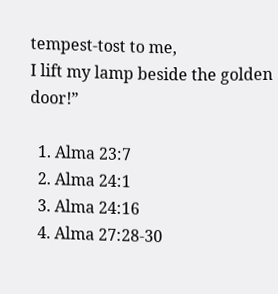tempest-tost to me,
I lift my lamp beside the golden door!”

  1. Alma 23:7
  2. Alma 24:1
  3. Alma 24:16
  4. Alma 27:28-30